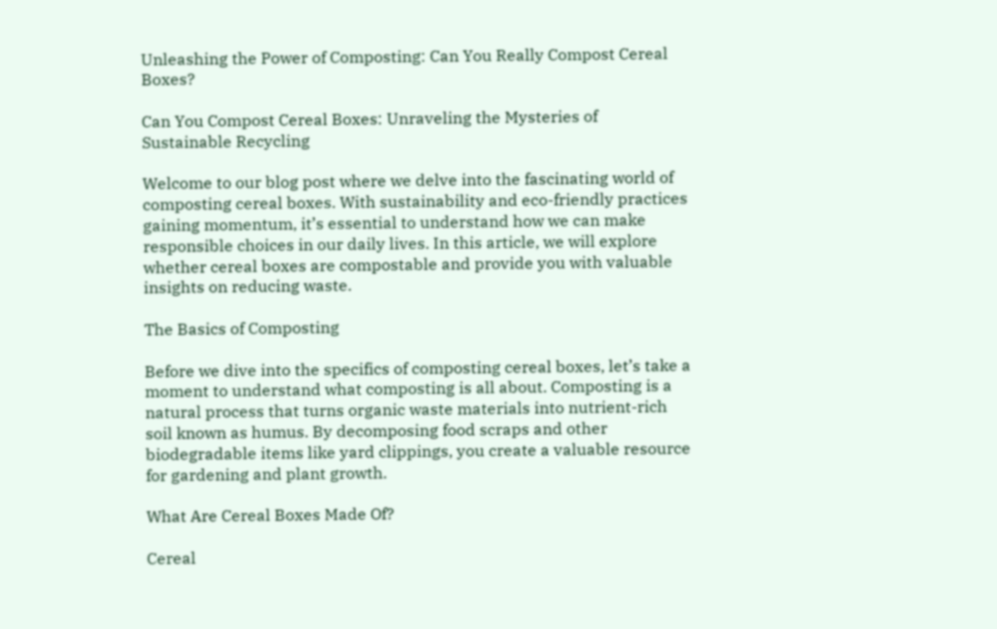Unleashing the Power of Composting: Can You Really Compost Cereal Boxes?

Can You Compost Cereal Boxes: Unraveling the Mysteries of Sustainable Recycling

Welcome to our blog post where we delve into the fascinating world of composting cereal boxes. With sustainability and eco-friendly practices gaining momentum, it’s essential to understand how we can make responsible choices in our daily lives. In this article, we will explore whether cereal boxes are compostable and provide you with valuable insights on reducing waste.

The Basics of Composting

Before we dive into the specifics of composting cereal boxes, let’s take a moment to understand what composting is all about. Composting is a natural process that turns organic waste materials into nutrient-rich soil known as humus. By decomposing food scraps and other biodegradable items like yard clippings, you create a valuable resource for gardening and plant growth.

What Are Cereal Boxes Made Of?

Cereal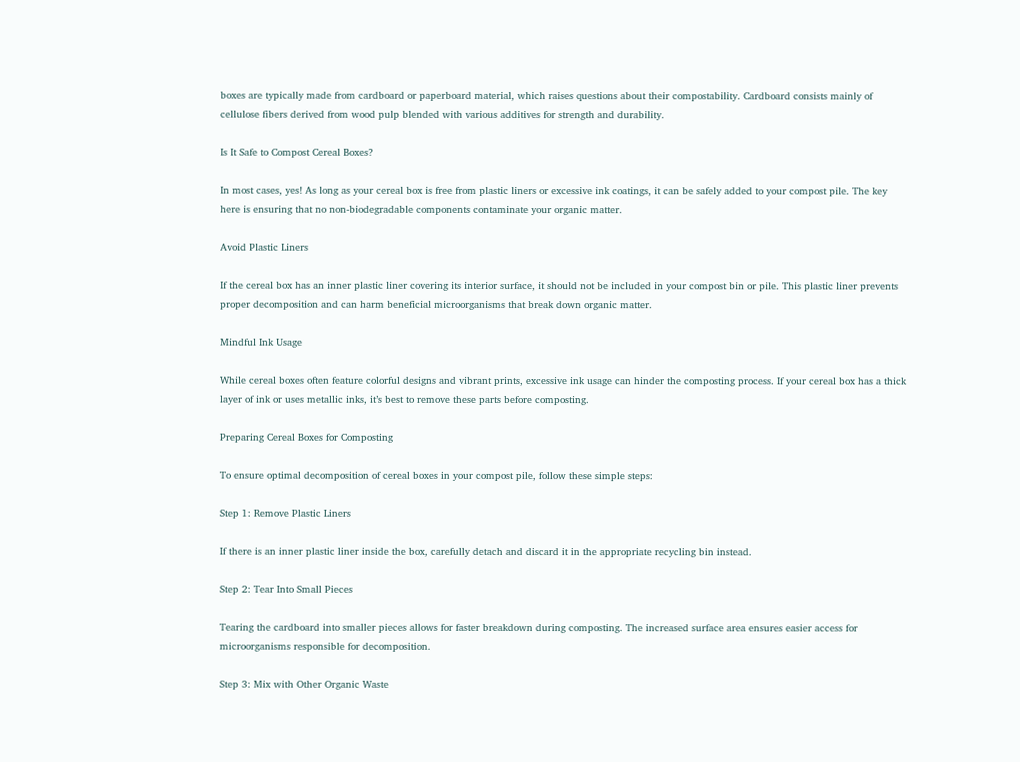boxes are typically made from cardboard or paperboard material, which raises questions about their compostability. Cardboard consists mainly of cellulose fibers derived from wood pulp blended with various additives for strength and durability.

Is It Safe to Compost Cereal Boxes?

In most cases, yes! As long as your cereal box is free from plastic liners or excessive ink coatings, it can be safely added to your compost pile. The key here is ensuring that no non-biodegradable components contaminate your organic matter.

Avoid Plastic Liners

If the cereal box has an inner plastic liner covering its interior surface, it should not be included in your compost bin or pile. This plastic liner prevents proper decomposition and can harm beneficial microorganisms that break down organic matter.

Mindful Ink Usage

While cereal boxes often feature colorful designs and vibrant prints, excessive ink usage can hinder the composting process. If your cereal box has a thick layer of ink or uses metallic inks, it’s best to remove these parts before composting.

Preparing Cereal Boxes for Composting

To ensure optimal decomposition of cereal boxes in your compost pile, follow these simple steps:

Step 1: Remove Plastic Liners

If there is an inner plastic liner inside the box, carefully detach and discard it in the appropriate recycling bin instead.

Step 2: Tear Into Small Pieces

Tearing the cardboard into smaller pieces allows for faster breakdown during composting. The increased surface area ensures easier access for microorganisms responsible for decomposition.

Step 3: Mix with Other Organic Waste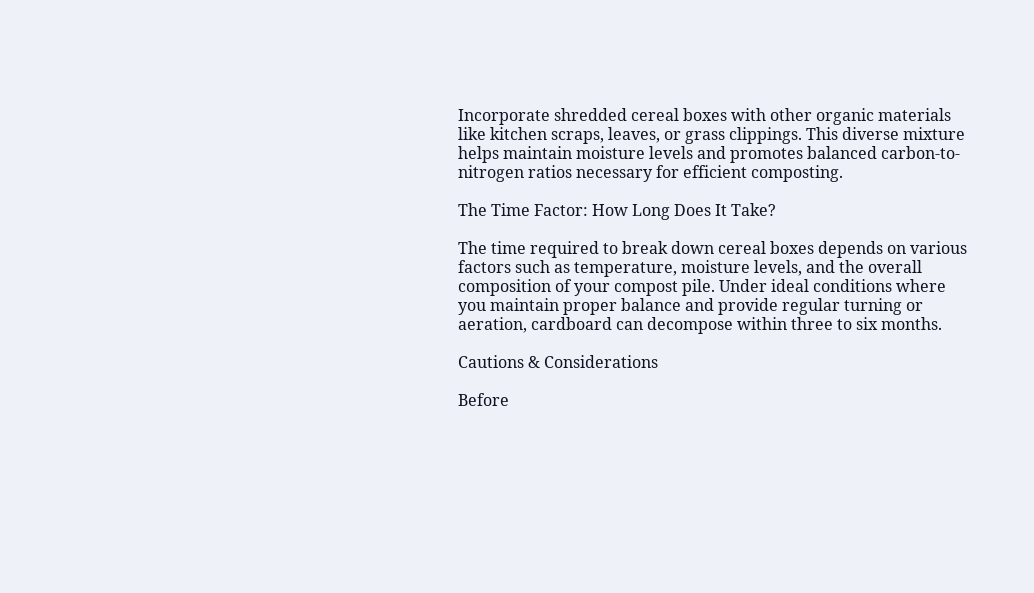Incorporate shredded cereal boxes with other organic materials like kitchen scraps, leaves, or grass clippings. This diverse mixture helps maintain moisture levels and promotes balanced carbon-to-nitrogen ratios necessary for efficient composting.

The Time Factor: How Long Does It Take?

The time required to break down cereal boxes depends on various factors such as temperature, moisture levels, and the overall composition of your compost pile. Under ideal conditions where you maintain proper balance and provide regular turning or aeration, cardboard can decompose within three to six months.

Cautions & Considerations

Before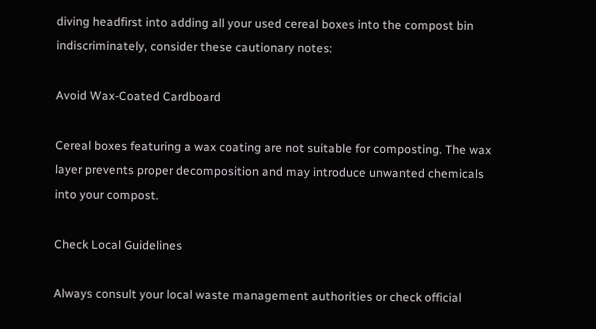diving headfirst into adding all your used cereal boxes into the compost bin indiscriminately, consider these cautionary notes:

Avoid Wax-Coated Cardboard

Cereal boxes featuring a wax coating are not suitable for composting. The wax layer prevents proper decomposition and may introduce unwanted chemicals into your compost.

Check Local Guidelines

Always consult your local waste management authorities or check official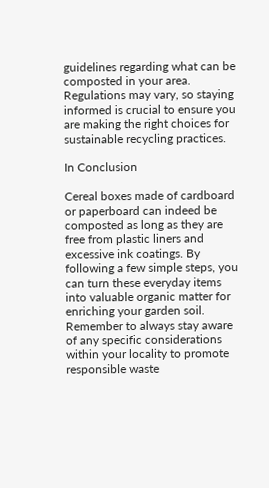guidelines regarding what can be composted in your area. Regulations may vary, so staying informed is crucial to ensure you are making the right choices for sustainable recycling practices.

In Conclusion

Cereal boxes made of cardboard or paperboard can indeed be composted as long as they are free from plastic liners and excessive ink coatings. By following a few simple steps, you can turn these everyday items into valuable organic matter for enriching your garden soil. Remember to always stay aware of any specific considerations within your locality to promote responsible waste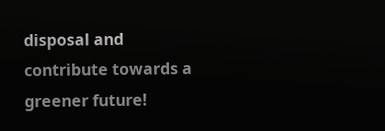disposal and contribute towards a greener future!